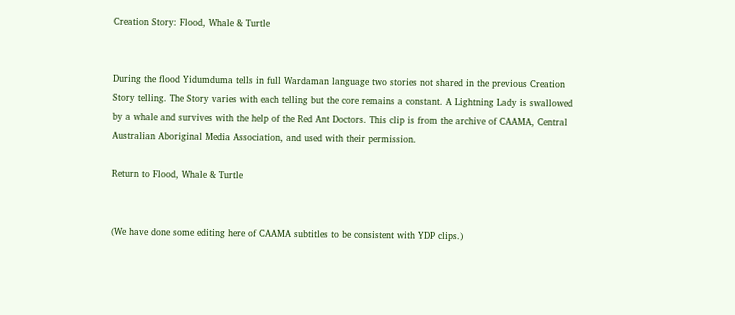Creation Story: Flood, Whale & Turtle


During the flood Yidumduma tells in full Wardaman language two stories not shared in the previous Creation Story telling. The Story varies with each telling but the core remains a constant. A Lightning Lady is swallowed by a whale and survives with the help of the Red Ant Doctors. This clip is from the archive of CAAMA, Central Australian Aboriginal Media Association, and used with their permission.

Return to Flood, Whale & Turtle


(We have done some editing here of CAAMA subtitles to be consistent with YDP clips.)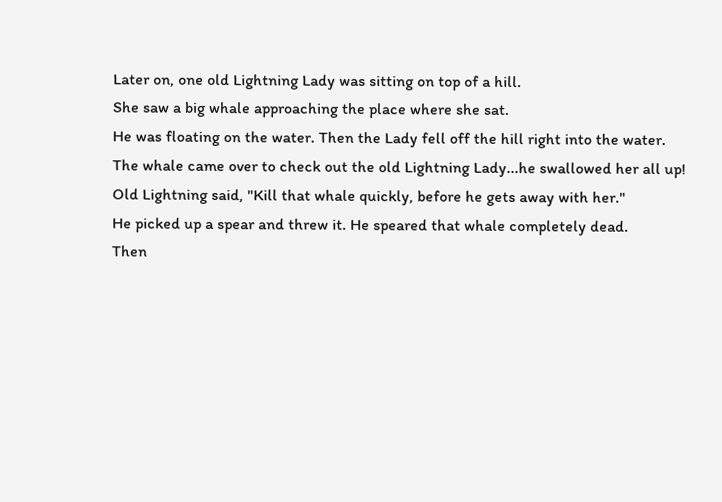Later on, one old Lightning Lady was sitting on top of a hill.
She saw a big whale approaching the place where she sat.
He was floating on the water. Then the Lady fell off the hill right into the water.
The whale came over to check out the old Lightning Lady...he swallowed her all up!
Old Lightning said, "Kill that whale quickly, before he gets away with her."
He picked up a spear and threw it. He speared that whale completely dead.
Then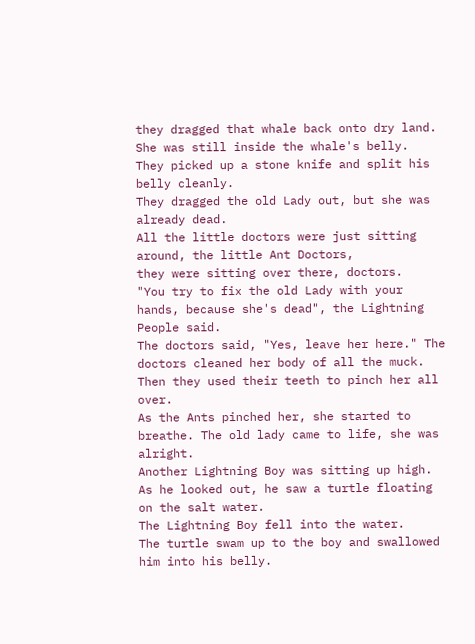they dragged that whale back onto dry land. She was still inside the whale's belly.
They picked up a stone knife and split his belly cleanly.
They dragged the old Lady out, but she was already dead.
All the little doctors were just sitting around, the little Ant Doctors,
they were sitting over there, doctors.
"You try to fix the old Lady with your hands, because she's dead", the Lightning People said.
The doctors said, "Yes, leave her here." The doctors cleaned her body of all the muck.
Then they used their teeth to pinch her all over.
As the Ants pinched her, she started to breathe. The old lady came to life, she was alright.
Another Lightning Boy was sitting up high.
As he looked out, he saw a turtle floating on the salt water.
The Lightning Boy fell into the water.
The turtle swam up to the boy and swallowed him into his belly.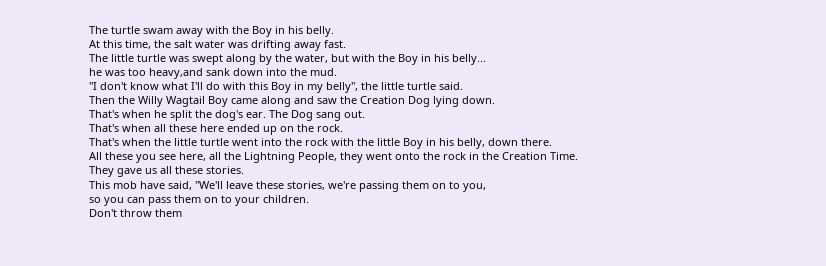The turtle swam away with the Boy in his belly.
At this time, the salt water was drifting away fast.
The little turtle was swept along by the water, but with the Boy in his belly...
he was too heavy,and sank down into the mud.
"I don't know what I'll do with this Boy in my belly", the little turtle said.
Then the Willy Wagtail Boy came along and saw the Creation Dog lying down.
That's when he split the dog's ear. The Dog sang out.
That's when all these here ended up on the rock.
That's when the little turtle went into the rock with the little Boy in his belly, down there.
All these you see here, all the Lightning People, they went onto the rock in the Creation Time.
They gave us all these stories.
This mob have said, "We'll leave these stories, we're passing them on to you,
so you can pass them on to your children.
Don't throw them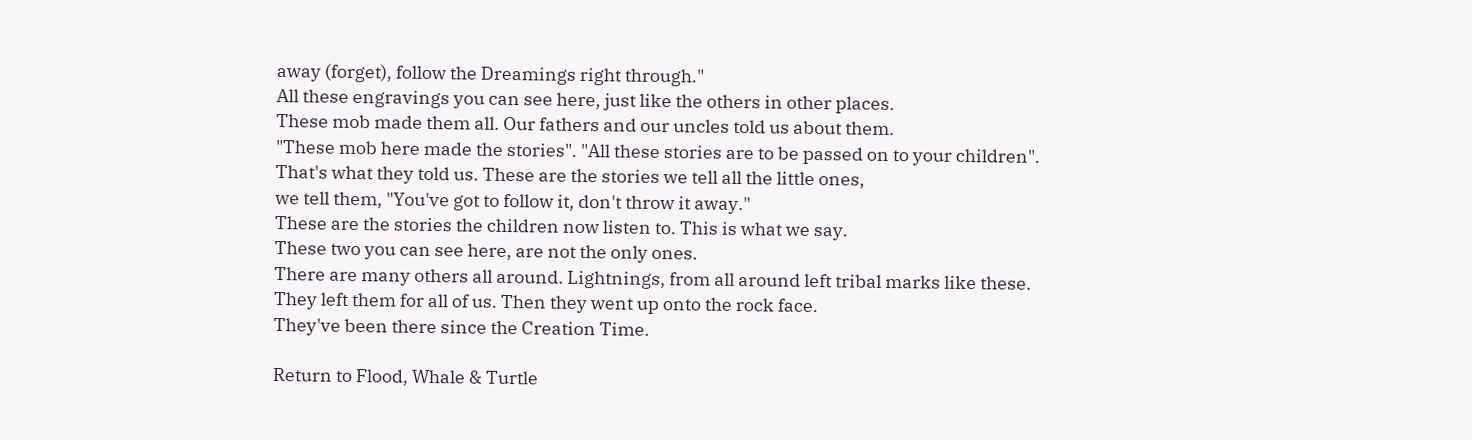away (forget), follow the Dreamings right through."
All these engravings you can see here, just like the others in other places.
These mob made them all. Our fathers and our uncles told us about them.
"These mob here made the stories". "All these stories are to be passed on to your children".
That's what they told us. These are the stories we tell all the little ones,
we tell them, "You've got to follow it, don't throw it away."
These are the stories the children now listen to. This is what we say.
These two you can see here, are not the only ones.
There are many others all around. Lightnings, from all around left tribal marks like these.
They left them for all of us. Then they went up onto the rock face.
They've been there since the Creation Time.

Return to Flood, Whale & Turtle